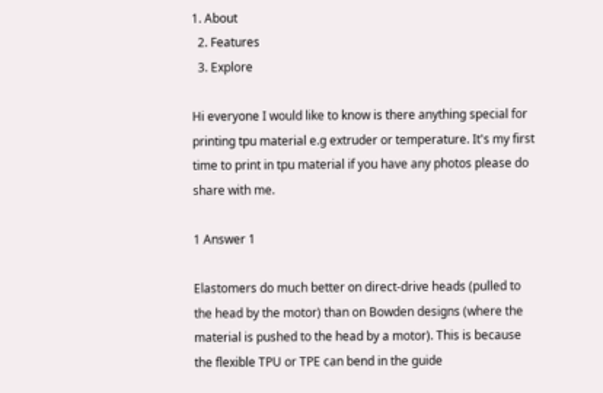1. About
  2. Features
  3. Explore

Hi everyone I would like to know is there anything special for printing tpu material e.g extruder or temperature. It's my first time to print in tpu material if you have any photos please do share with me.

1 Answer 1

Elastomers do much better on direct-drive heads (pulled to the head by the motor) than on Bowden designs (where the material is pushed to the head by a motor). This is because the flexible TPU or TPE can bend in the guide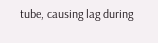tube, causing lag during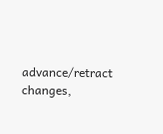advance/retract changes,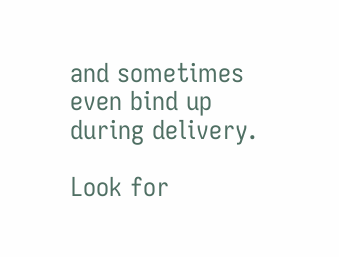and sometimes even bind up during delivery.

Look for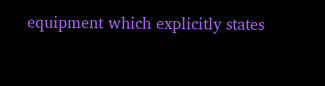equipment which explicitly states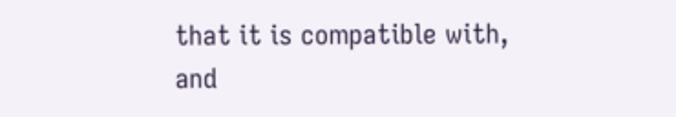that it is compatible with, and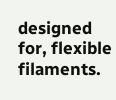designed for, flexible filaments.